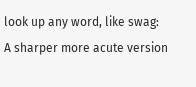look up any word, like swag:
A sharper more acute version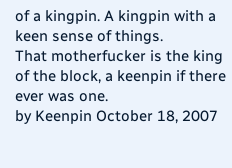of a kingpin. A kingpin with a keen sense of things.
That motherfucker is the king of the block, a keenpin if there ever was one.
by Keenpin October 18, 2007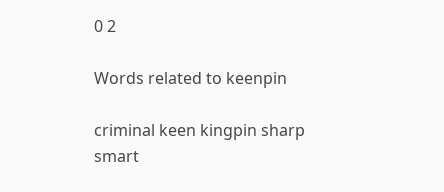0 2

Words related to keenpin

criminal keen kingpin sharp smart